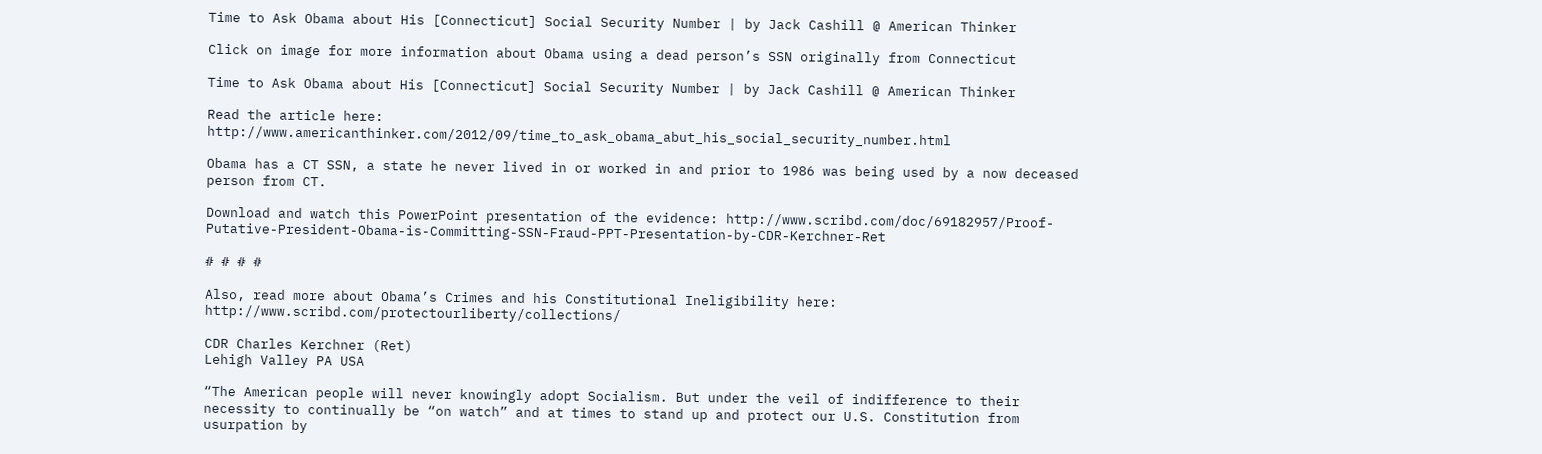Time to Ask Obama about His [Connecticut] Social Security Number | by Jack Cashill @ American Thinker

Click on image for more information about Obama using a dead person’s SSN originally from Connecticut

Time to Ask Obama about His [Connecticut] Social Security Number | by Jack Cashill @ American Thinker

Read the article here: http://www.americanthinker.com/2012/09/time_to_ask_obama_abut_his_social_security_number.html

Obama has a CT SSN, a state he never lived in or worked in and prior to 1986 was being used by a now deceased person from CT.

Download and watch this PowerPoint presentation of the evidence: http://www.scribd.com/doc/69182957/Proof-Putative-President-Obama-is-Committing-SSN-Fraud-PPT-Presentation-by-CDR-Kerchner-Ret

# # # #

Also, read more about Obama’s Crimes and his Constitutional Ineligibility here:  http://www.scribd.com/protectourliberty/collections/

CDR Charles Kerchner (Ret)
Lehigh Valley PA USA

“The American people will never knowingly adopt Socialism. But under the veil of indifference to their necessity to continually be “on watch” and at times to stand up and protect our U.S. Constitution from usurpation by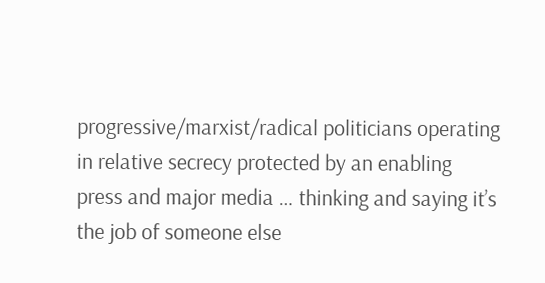progressive/marxist/radical politicians operating in relative secrecy protected by an enabling press and major media … thinking and saying it’s the job of someone else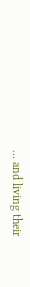… and living their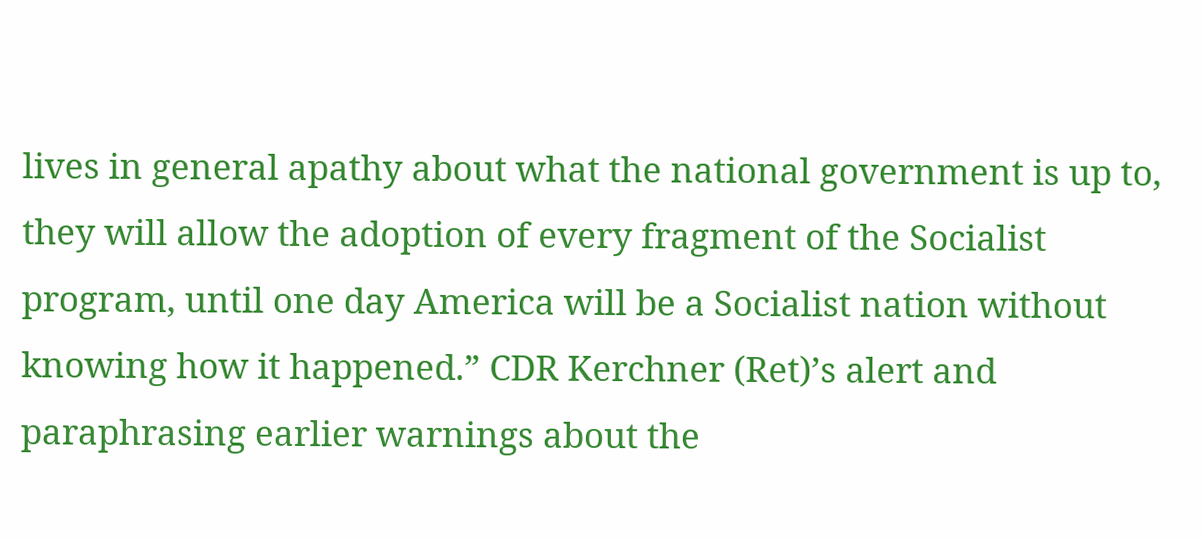lives in general apathy about what the national government is up to, they will allow the adoption of every fragment of the Socialist program, until one day America will be a Socialist nation without knowing how it happened.” CDR Kerchner (Ret)’s alert and paraphrasing earlier warnings about the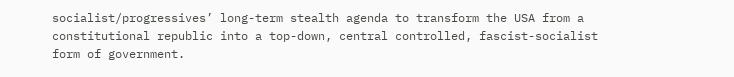socialist/progressives’ long-term stealth agenda to transform the USA from a constitutional republic into a top-down, central controlled, fascist-socialist form of government.